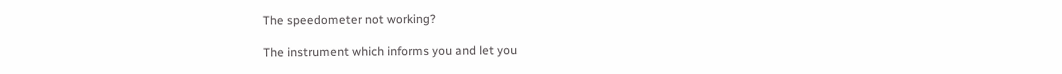The speedometer not working?

The instrument which informs you and let you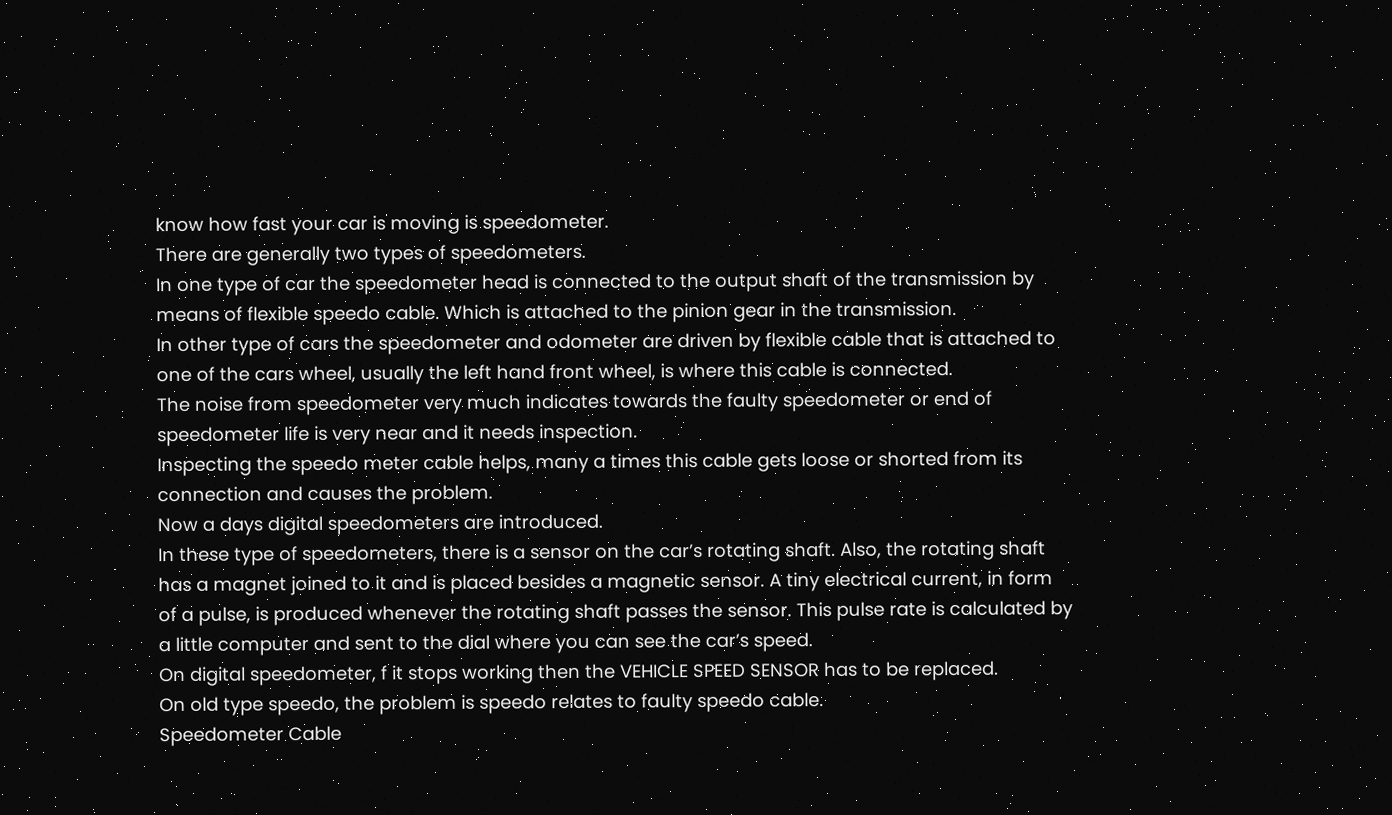know how fast your car is moving is speedometer.
There are generally two types of speedometers.
In one type of car the speedometer head is connected to the output shaft of the transmission by means of flexible speedo cable. Which is attached to the pinion gear in the transmission.
In other type of cars the speedometer and odometer are driven by flexible cable that is attached to one of the cars wheel, usually the left hand front wheel, is where this cable is connected.
The noise from speedometer very much indicates towards the faulty speedometer or end of speedometer life is very near and it needs inspection.
Inspecting the speedo meter cable helps, many a times this cable gets loose or shorted from its connection and causes the problem.
Now a days digital speedometers are introduced.
In these type of speedometers, there is a sensor on the car’s rotating shaft. Also, the rotating shaft has a magnet joined to it and is placed besides a magnetic sensor. A tiny electrical current, in form of a pulse, is produced whenever the rotating shaft passes the sensor. This pulse rate is calculated by a little computer and sent to the dial where you can see the car’s speed.
On digital speedometer, f it stops working then the VEHICLE SPEED SENSOR has to be replaced.
On old type speedo, the problem is speedo relates to faulty speedo cable.
Speedometer Cable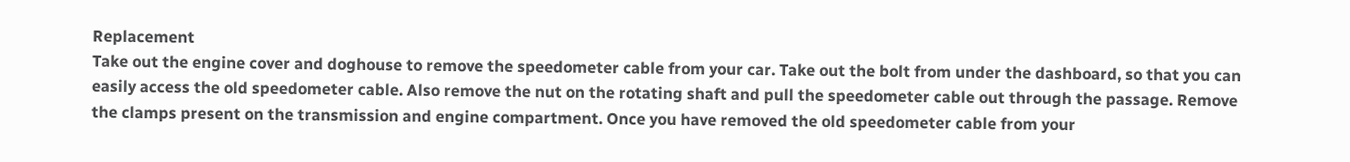Replacement
Take out the engine cover and doghouse to remove the speedometer cable from your car. Take out the bolt from under the dashboard, so that you can easily access the old speedometer cable. Also remove the nut on the rotating shaft and pull the speedometer cable out through the passage. Remove the clamps present on the transmission and engine compartment. Once you have removed the old speedometer cable from your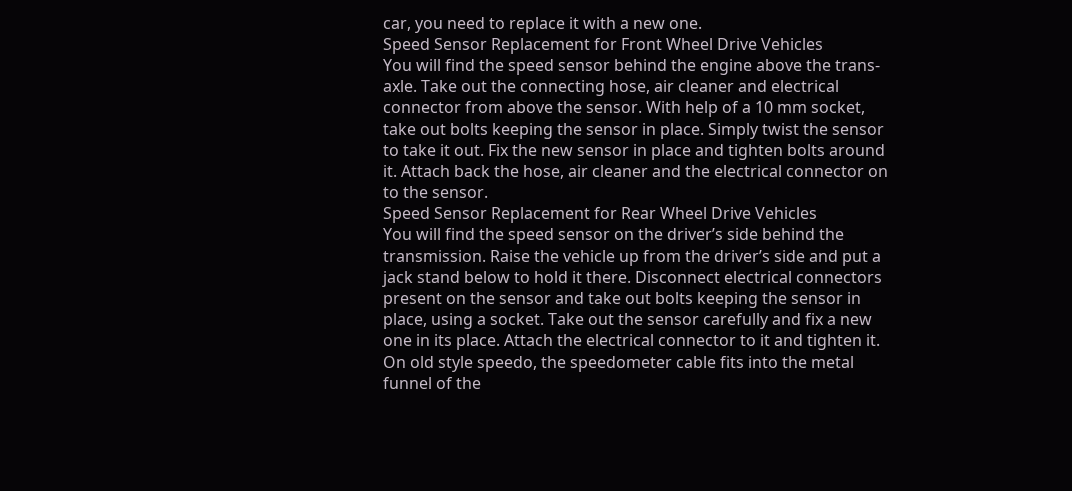car, you need to replace it with a new one.
Speed Sensor Replacement for Front Wheel Drive Vehicles
You will find the speed sensor behind the engine above the trans-axle. Take out the connecting hose, air cleaner and electrical connector from above the sensor. With help of a 10 mm socket, take out bolts keeping the sensor in place. Simply twist the sensor to take it out. Fix the new sensor in place and tighten bolts around it. Attach back the hose, air cleaner and the electrical connector on to the sensor.
Speed Sensor Replacement for Rear Wheel Drive Vehicles
You will find the speed sensor on the driver’s side behind the transmission. Raise the vehicle up from the driver’s side and put a jack stand below to hold it there. Disconnect electrical connectors present on the sensor and take out bolts keeping the sensor in place, using a socket. Take out the sensor carefully and fix a new one in its place. Attach the electrical connector to it and tighten it.
On old style speedo, the speedometer cable fits into the metal funnel of the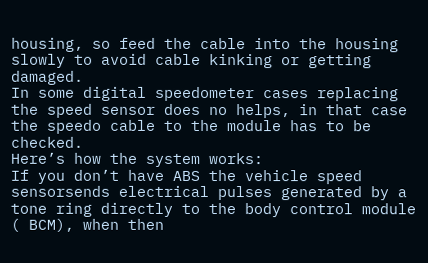housing, so feed the cable into the housing slowly to avoid cable kinking or getting damaged.
In some digital speedometer cases replacing the speed sensor does no helps, in that case the speedo cable to the module has to be checked.
Here’s how the system works:
If you don’t have ABS the vehicle speed sensorsends electrical pulses generated by a tone ring directly to the body control module ( BCM), when then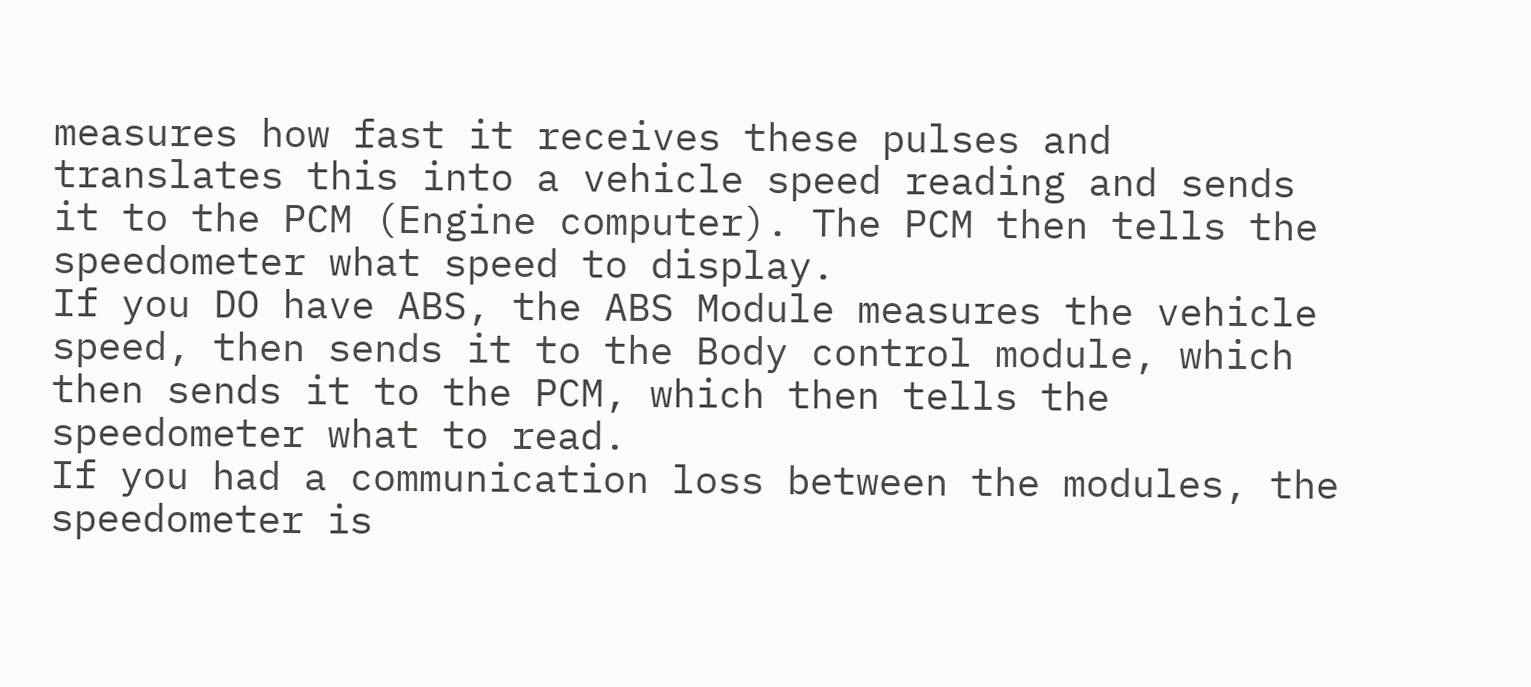measures how fast it receives these pulses and translates this into a vehicle speed reading and sends it to the PCM (Engine computer). The PCM then tells the speedometer what speed to display.
If you DO have ABS, the ABS Module measures the vehicle speed, then sends it to the Body control module, which then sends it to the PCM, which then tells the speedometer what to read.
If you had a communication loss between the modules, the speedometer is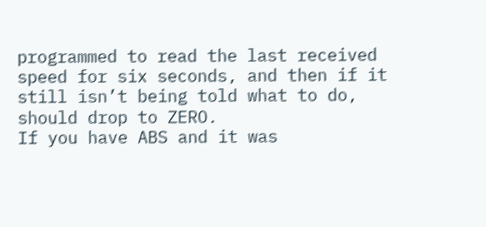programmed to read the last received speed for six seconds, and then if it still isn’t being told what to do, should drop to ZERO.
If you have ABS and it was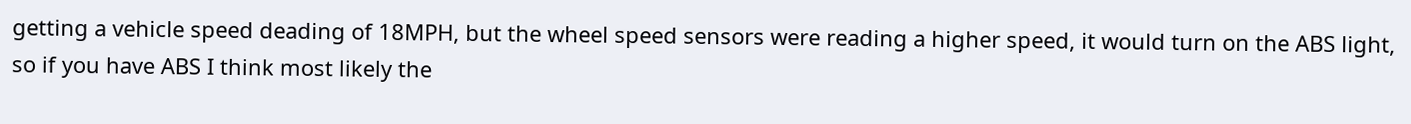getting a vehicle speed deading of 18MPH, but the wheel speed sensors were reading a higher speed, it would turn on the ABS light, so if you have ABS I think most likely the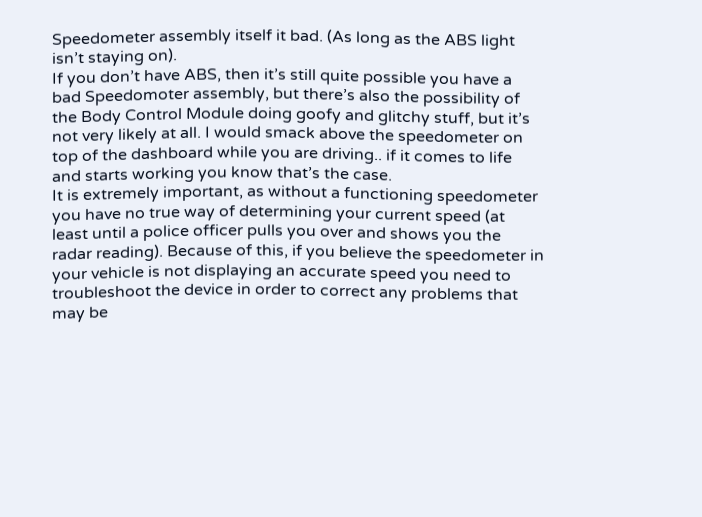Speedometer assembly itself it bad. (As long as the ABS light isn’t staying on).
If you don’t have ABS, then it’s still quite possible you have a bad Speedomoter assembly, but there’s also the possibility of the Body Control Module doing goofy and glitchy stuff, but it’s not very likely at all. I would smack above the speedometer on top of the dashboard while you are driving.. if it comes to life and starts working you know that’s the case.
It is extremely important, as without a functioning speedometer you have no true way of determining your current speed (at least until a police officer pulls you over and shows you the radar reading). Because of this, if you believe the speedometer in your vehicle is not displaying an accurate speed you need to troubleshoot the device in order to correct any problems that may be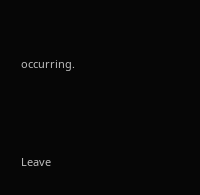occurring.






Leave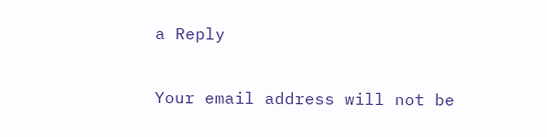a Reply

Your email address will not be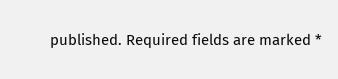published. Required fields are marked *